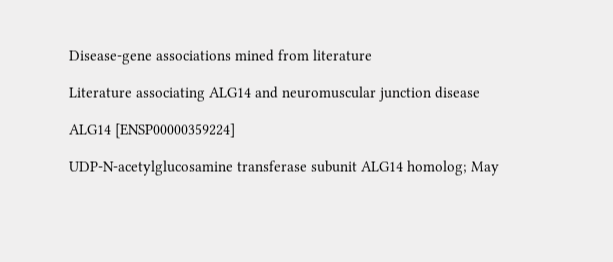Disease-gene associations mined from literature

Literature associating ALG14 and neuromuscular junction disease

ALG14 [ENSP00000359224]

UDP-N-acetylglucosamine transferase subunit ALG14 homolog; May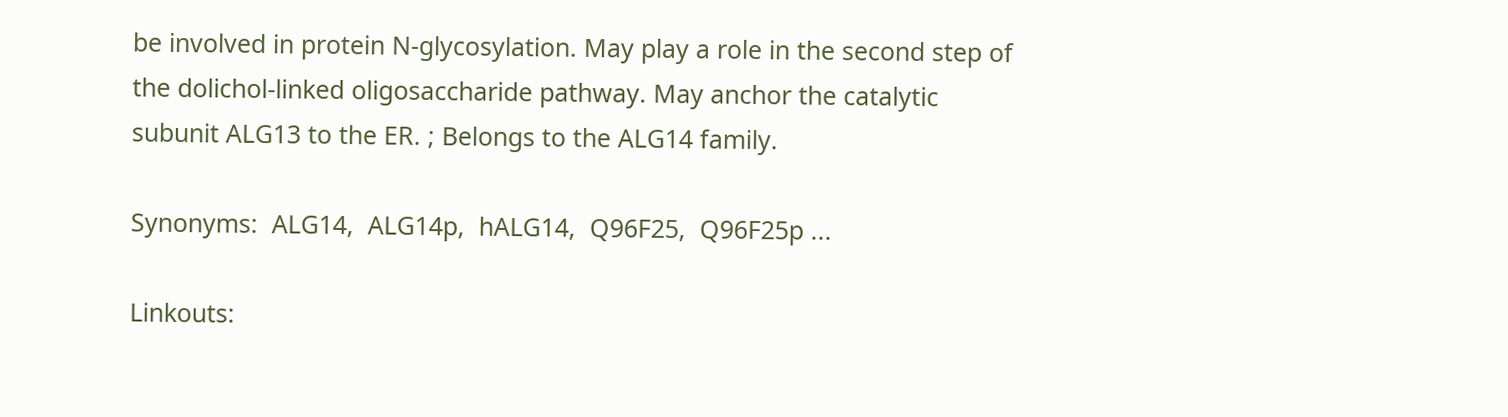be involved in protein N-glycosylation. May play a role in the second step of the dolichol-linked oligosaccharide pathway. May anchor the catalytic subunit ALG13 to the ER. ; Belongs to the ALG14 family.

Synonyms:  ALG14,  ALG14p,  hALG14,  Q96F25,  Q96F25p ...

Linkouts: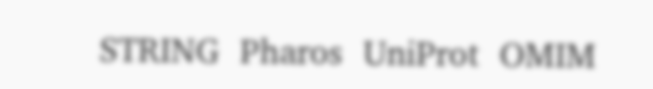STRING  Pharos  UniProt  OMIM